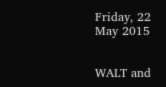Friday, 22 May 2015


WALT and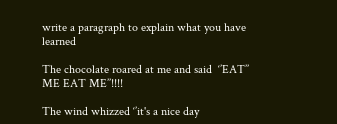write a paragraph to explain what you have learned

The chocolate roared at me and said  ‘’EAT’’ ME EAT ME’’!!!!

The wind whizzed ‘’it's a nice day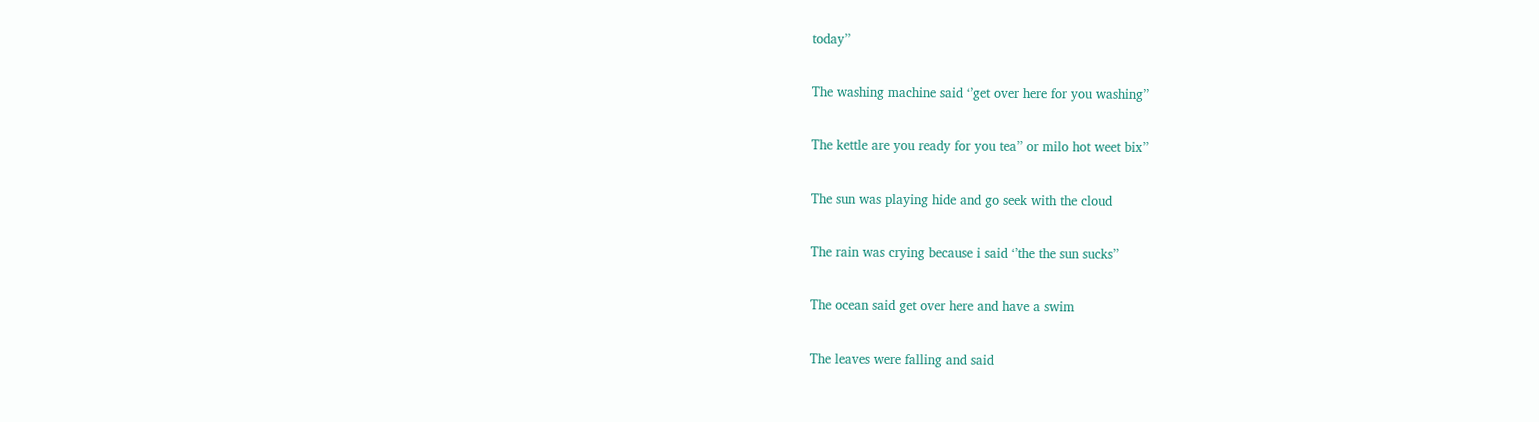today’’

The washing machine said ‘’get over here for you washing’’

The kettle are you ready for you tea’’ or milo hot weet bix’’

The sun was playing hide and go seek with the cloud

The rain was crying because i said ‘’the the sun sucks’’

The ocean said get over here and have a swim

The leaves were falling and said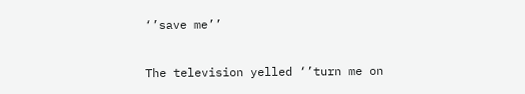‘’save me’’

The television yelled ‘’turn me on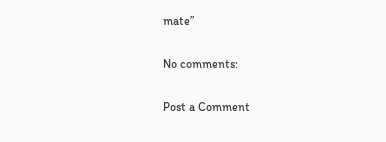mate’’

No comments:

Post a Comment